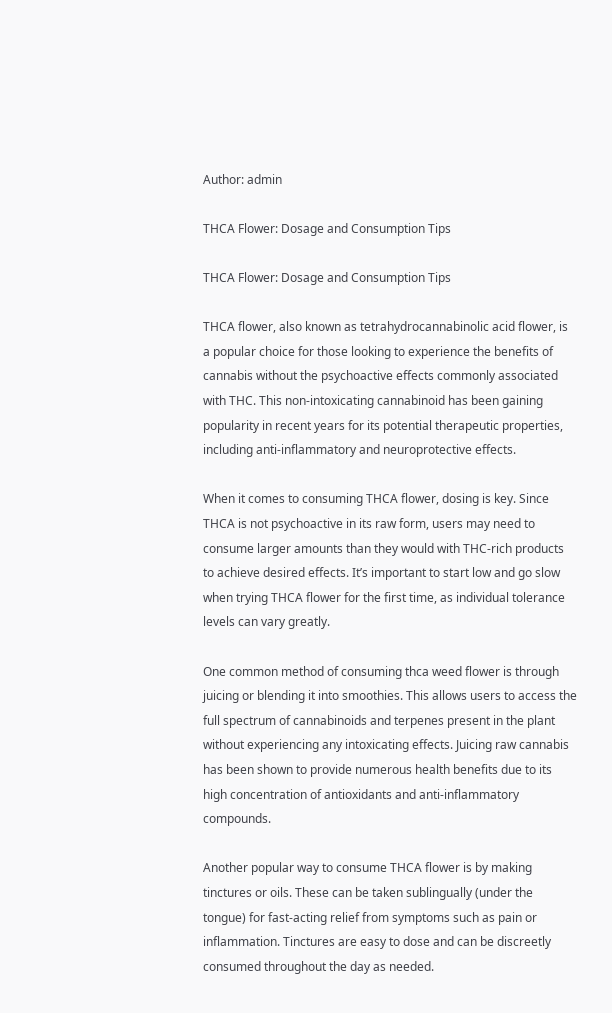Author: admin

THCA Flower: Dosage and Consumption Tips

THCA Flower: Dosage and Consumption Tips

THCA flower, also known as tetrahydrocannabinolic acid flower, is a popular choice for those looking to experience the benefits of cannabis without the psychoactive effects commonly associated with THC. This non-intoxicating cannabinoid has been gaining popularity in recent years for its potential therapeutic properties, including anti-inflammatory and neuroprotective effects.

When it comes to consuming THCA flower, dosing is key. Since THCA is not psychoactive in its raw form, users may need to consume larger amounts than they would with THC-rich products to achieve desired effects. It’s important to start low and go slow when trying THCA flower for the first time, as individual tolerance levels can vary greatly.

One common method of consuming thca weed flower is through juicing or blending it into smoothies. This allows users to access the full spectrum of cannabinoids and terpenes present in the plant without experiencing any intoxicating effects. Juicing raw cannabis has been shown to provide numerous health benefits due to its high concentration of antioxidants and anti-inflammatory compounds.

Another popular way to consume THCA flower is by making tinctures or oils. These can be taken sublingually (under the tongue) for fast-acting relief from symptoms such as pain or inflammation. Tinctures are easy to dose and can be discreetly consumed throughout the day as needed.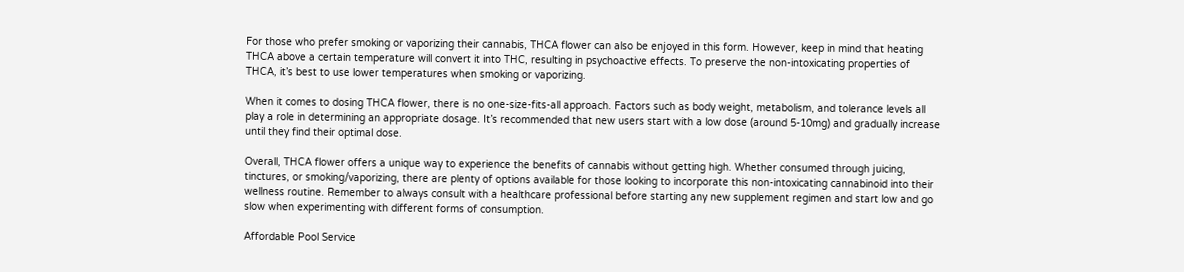For those who prefer smoking or vaporizing their cannabis, THCA flower can also be enjoyed in this form. However, keep in mind that heating THCA above a certain temperature will convert it into THC, resulting in psychoactive effects. To preserve the non-intoxicating properties of THCA, it’s best to use lower temperatures when smoking or vaporizing.

When it comes to dosing THCA flower, there is no one-size-fits-all approach. Factors such as body weight, metabolism, and tolerance levels all play a role in determining an appropriate dosage. It’s recommended that new users start with a low dose (around 5-10mg) and gradually increase until they find their optimal dose.

Overall, THCA flower offers a unique way to experience the benefits of cannabis without getting high. Whether consumed through juicing, tinctures, or smoking/vaporizing, there are plenty of options available for those looking to incorporate this non-intoxicating cannabinoid into their wellness routine. Remember to always consult with a healthcare professional before starting any new supplement regimen and start low and go slow when experimenting with different forms of consumption.

Affordable Pool Service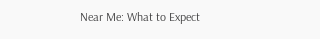Near Me: What to Expect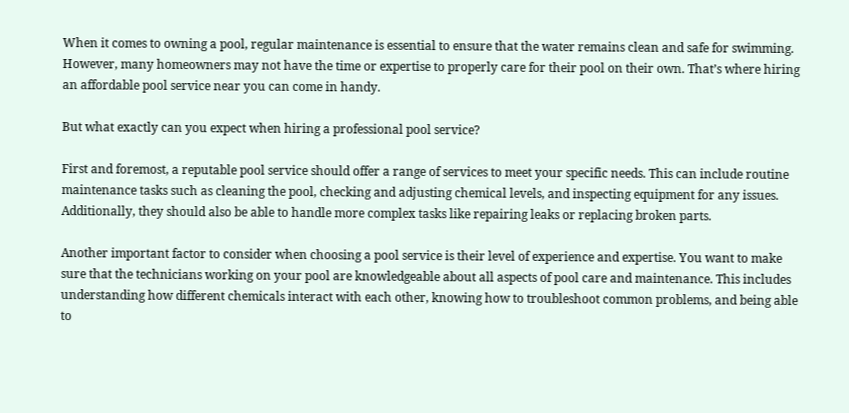When it comes to owning a pool, regular maintenance is essential to ensure that the water remains clean and safe for swimming. However, many homeowners may not have the time or expertise to properly care for their pool on their own. That’s where hiring an affordable pool service near you can come in handy.

But what exactly can you expect when hiring a professional pool service?

First and foremost, a reputable pool service should offer a range of services to meet your specific needs. This can include routine maintenance tasks such as cleaning the pool, checking and adjusting chemical levels, and inspecting equipment for any issues. Additionally, they should also be able to handle more complex tasks like repairing leaks or replacing broken parts.

Another important factor to consider when choosing a pool service is their level of experience and expertise. You want to make sure that the technicians working on your pool are knowledgeable about all aspects of pool care and maintenance. This includes understanding how different chemicals interact with each other, knowing how to troubleshoot common problems, and being able to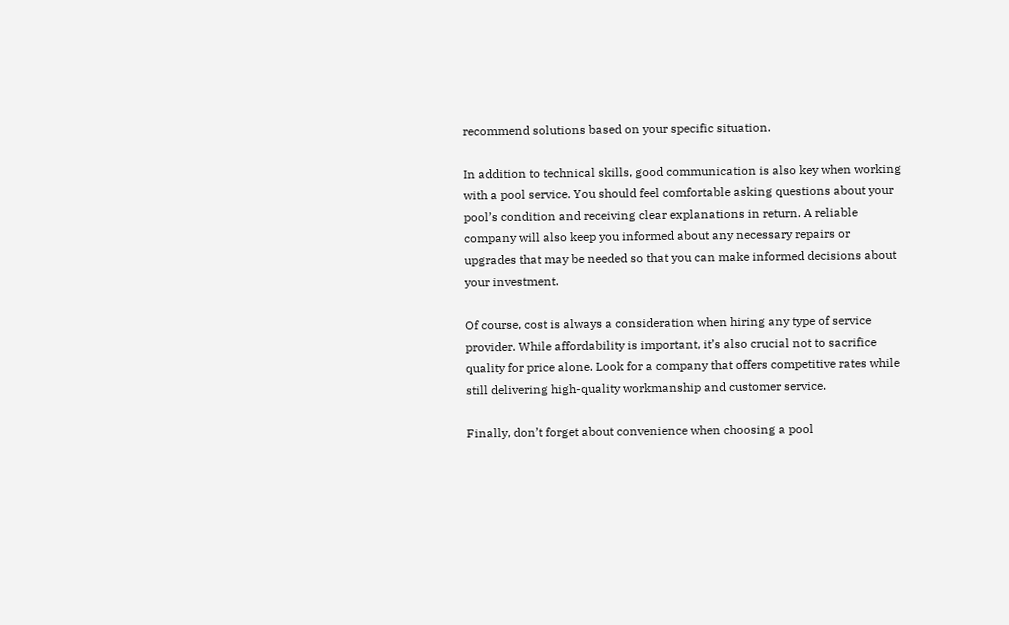recommend solutions based on your specific situation.

In addition to technical skills, good communication is also key when working with a pool service. You should feel comfortable asking questions about your pool’s condition and receiving clear explanations in return. A reliable company will also keep you informed about any necessary repairs or upgrades that may be needed so that you can make informed decisions about your investment.

Of course, cost is always a consideration when hiring any type of service provider. While affordability is important, it’s also crucial not to sacrifice quality for price alone. Look for a company that offers competitive rates while still delivering high-quality workmanship and customer service.

Finally, don’t forget about convenience when choosing a pool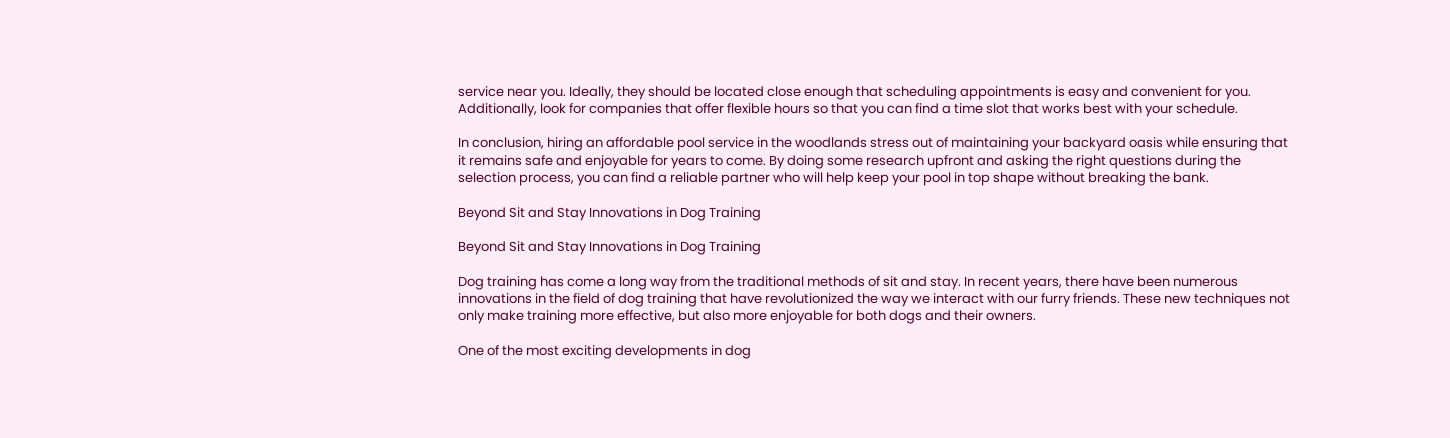service near you. Ideally, they should be located close enough that scheduling appointments is easy and convenient for you. Additionally, look for companies that offer flexible hours so that you can find a time slot that works best with your schedule.

In conclusion, hiring an affordable pool service in the woodlands stress out of maintaining your backyard oasis while ensuring that it remains safe and enjoyable for years to come. By doing some research upfront and asking the right questions during the selection process, you can find a reliable partner who will help keep your pool in top shape without breaking the bank.

Beyond Sit and Stay Innovations in Dog Training

Beyond Sit and Stay Innovations in Dog Training

Dog training has come a long way from the traditional methods of sit and stay. In recent years, there have been numerous innovations in the field of dog training that have revolutionized the way we interact with our furry friends. These new techniques not only make training more effective, but also more enjoyable for both dogs and their owners.

One of the most exciting developments in dog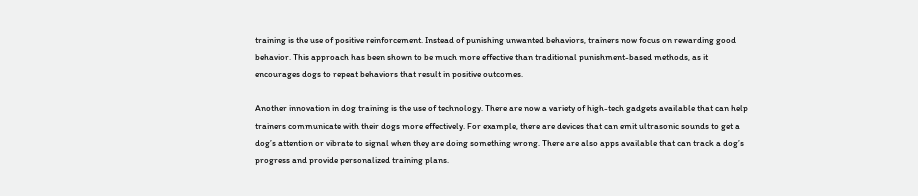training is the use of positive reinforcement. Instead of punishing unwanted behaviors, trainers now focus on rewarding good behavior. This approach has been shown to be much more effective than traditional punishment-based methods, as it encourages dogs to repeat behaviors that result in positive outcomes.

Another innovation in dog training is the use of technology. There are now a variety of high-tech gadgets available that can help trainers communicate with their dogs more effectively. For example, there are devices that can emit ultrasonic sounds to get a dog’s attention or vibrate to signal when they are doing something wrong. There are also apps available that can track a dog’s progress and provide personalized training plans.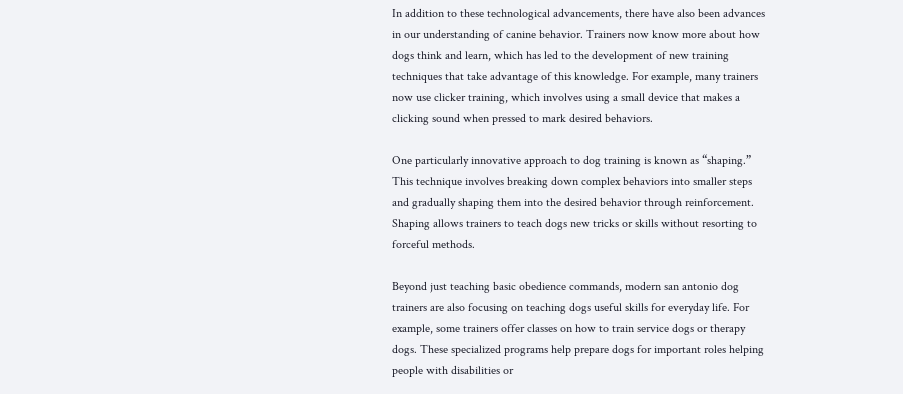In addition to these technological advancements, there have also been advances in our understanding of canine behavior. Trainers now know more about how dogs think and learn, which has led to the development of new training techniques that take advantage of this knowledge. For example, many trainers now use clicker training, which involves using a small device that makes a clicking sound when pressed to mark desired behaviors.

One particularly innovative approach to dog training is known as “shaping.” This technique involves breaking down complex behaviors into smaller steps and gradually shaping them into the desired behavior through reinforcement. Shaping allows trainers to teach dogs new tricks or skills without resorting to forceful methods.

Beyond just teaching basic obedience commands, modern san antonio dog trainers are also focusing on teaching dogs useful skills for everyday life. For example, some trainers offer classes on how to train service dogs or therapy dogs. These specialized programs help prepare dogs for important roles helping people with disabilities or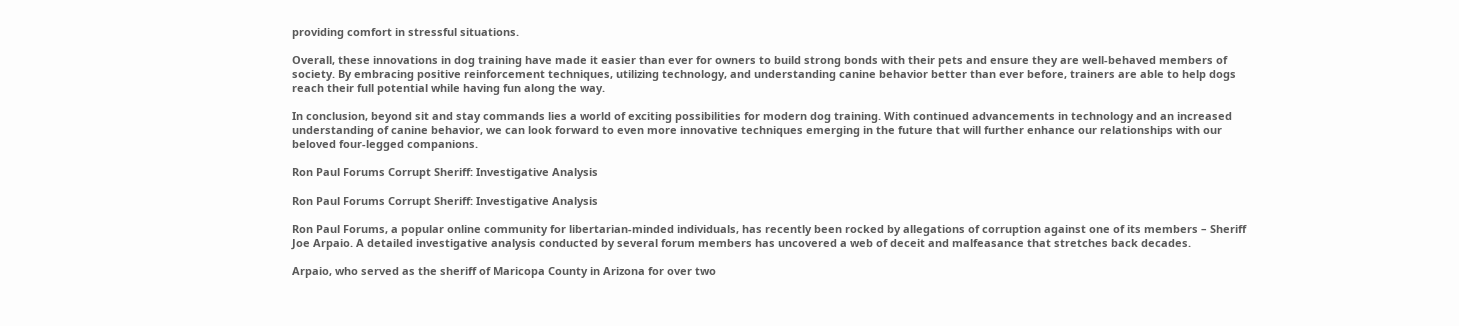providing comfort in stressful situations.

Overall, these innovations in dog training have made it easier than ever for owners to build strong bonds with their pets and ensure they are well-behaved members of society. By embracing positive reinforcement techniques, utilizing technology, and understanding canine behavior better than ever before, trainers are able to help dogs reach their full potential while having fun along the way.

In conclusion, beyond sit and stay commands lies a world of exciting possibilities for modern dog training. With continued advancements in technology and an increased understanding of canine behavior, we can look forward to even more innovative techniques emerging in the future that will further enhance our relationships with our beloved four-legged companions.

Ron Paul Forums Corrupt Sheriff: Investigative Analysis

Ron Paul Forums Corrupt Sheriff: Investigative Analysis

Ron Paul Forums, a popular online community for libertarian-minded individuals, has recently been rocked by allegations of corruption against one of its members – Sheriff Joe Arpaio. A detailed investigative analysis conducted by several forum members has uncovered a web of deceit and malfeasance that stretches back decades.

Arpaio, who served as the sheriff of Maricopa County in Arizona for over two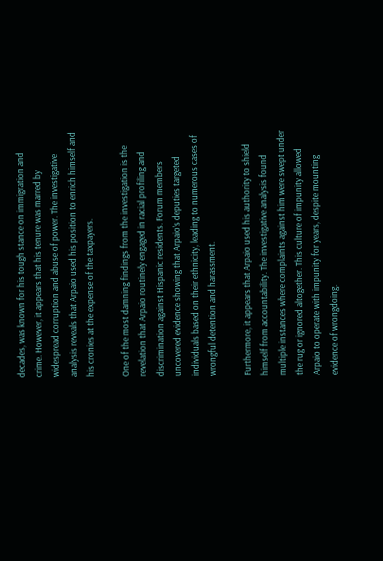decades, was known for his tough stance on immigration and crime. However, it appears that his tenure was marred by widespread corruption and abuse of power. The investigative analysis reveals that Arpaio used his position to enrich himself and his cronies at the expense of the taxpayers.

One of the most damning findings from the investigation is the revelation that Arpaio routinely engaged in racial profiling and discrimination against Hispanic residents. Forum members uncovered evidence showing that Arpaio’s deputies targeted individuals based on their ethnicity, leading to numerous cases of wrongful detention and harassment.

Furthermore, it appears that Arpaio used his authority to shield himself from accountability. The investigative analysis found multiple instances where complaints against him were swept under the rug or ignored altogether. This culture of impunity allowed Arpaio to operate with impunity for years, despite mounting evidence of wrongdoing.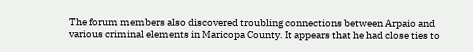The forum members also discovered troubling connections between Arpaio and various criminal elements in Maricopa County. It appears that he had close ties to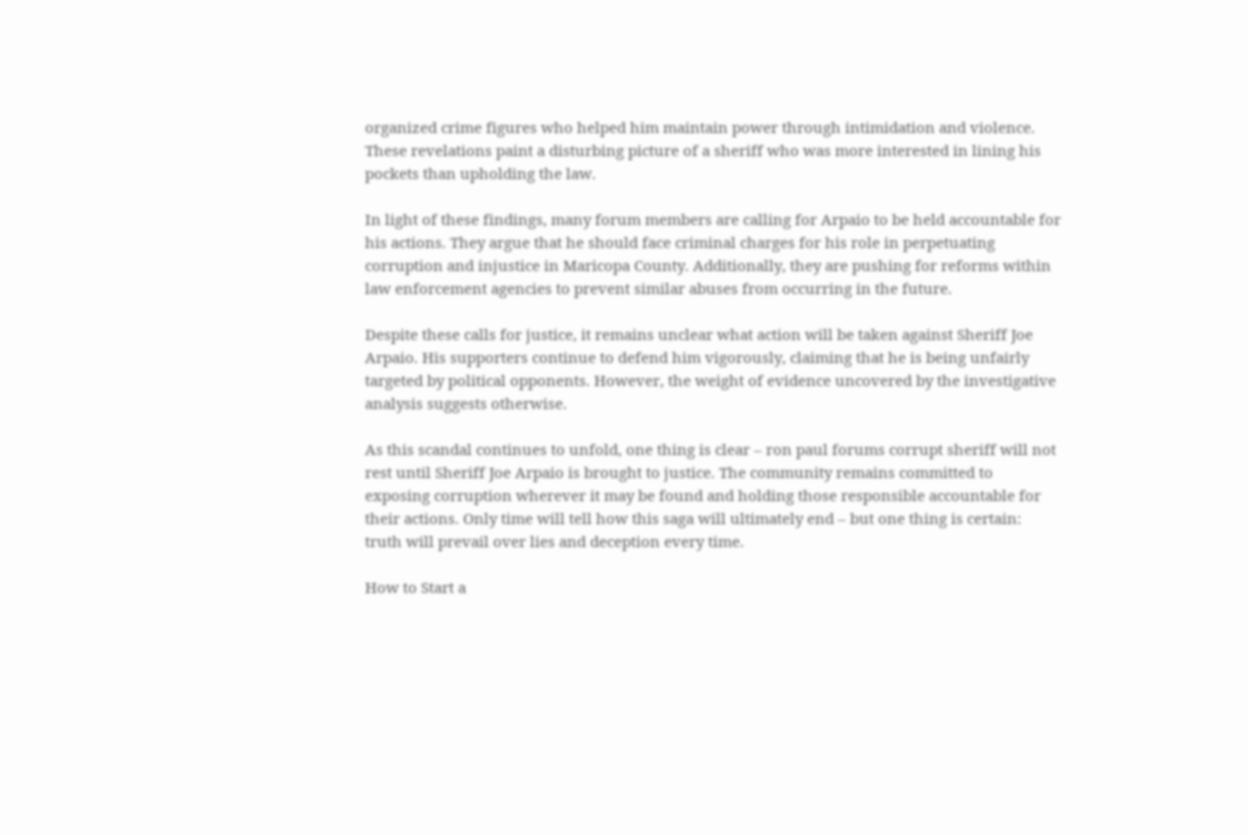organized crime figures who helped him maintain power through intimidation and violence. These revelations paint a disturbing picture of a sheriff who was more interested in lining his pockets than upholding the law.

In light of these findings, many forum members are calling for Arpaio to be held accountable for his actions. They argue that he should face criminal charges for his role in perpetuating corruption and injustice in Maricopa County. Additionally, they are pushing for reforms within law enforcement agencies to prevent similar abuses from occurring in the future.

Despite these calls for justice, it remains unclear what action will be taken against Sheriff Joe Arpaio. His supporters continue to defend him vigorously, claiming that he is being unfairly targeted by political opponents. However, the weight of evidence uncovered by the investigative analysis suggests otherwise.

As this scandal continues to unfold, one thing is clear – ron paul forums corrupt sheriff will not rest until Sheriff Joe Arpaio is brought to justice. The community remains committed to exposing corruption wherever it may be found and holding those responsible accountable for their actions. Only time will tell how this saga will ultimately end – but one thing is certain: truth will prevail over lies and deception every time.

How to Start a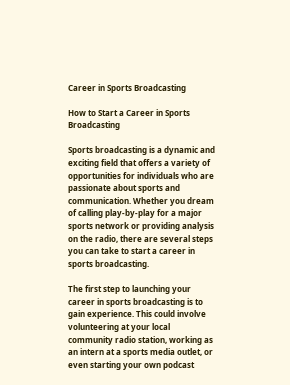Career in Sports Broadcasting

How to Start a Career in Sports Broadcasting

Sports broadcasting is a dynamic and exciting field that offers a variety of opportunities for individuals who are passionate about sports and communication. Whether you dream of calling play-by-play for a major sports network or providing analysis on the radio, there are several steps you can take to start a career in sports broadcasting.

The first step to launching your career in sports broadcasting is to gain experience. This could involve volunteering at your local community radio station, working as an intern at a sports media outlet, or even starting your own podcast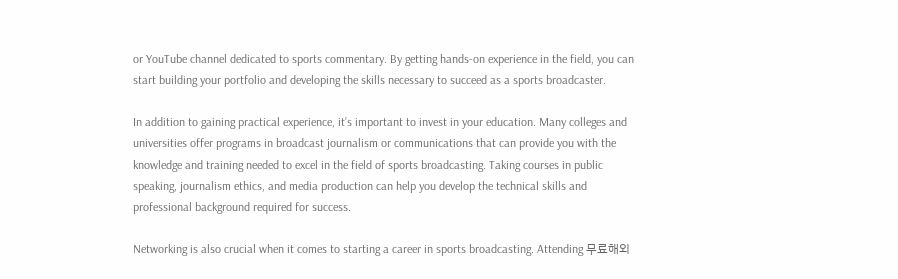or YouTube channel dedicated to sports commentary. By getting hands-on experience in the field, you can start building your portfolio and developing the skills necessary to succeed as a sports broadcaster.

In addition to gaining practical experience, it’s important to invest in your education. Many colleges and universities offer programs in broadcast journalism or communications that can provide you with the knowledge and training needed to excel in the field of sports broadcasting. Taking courses in public speaking, journalism ethics, and media production can help you develop the technical skills and professional background required for success.

Networking is also crucial when it comes to starting a career in sports broadcasting. Attending 무료해외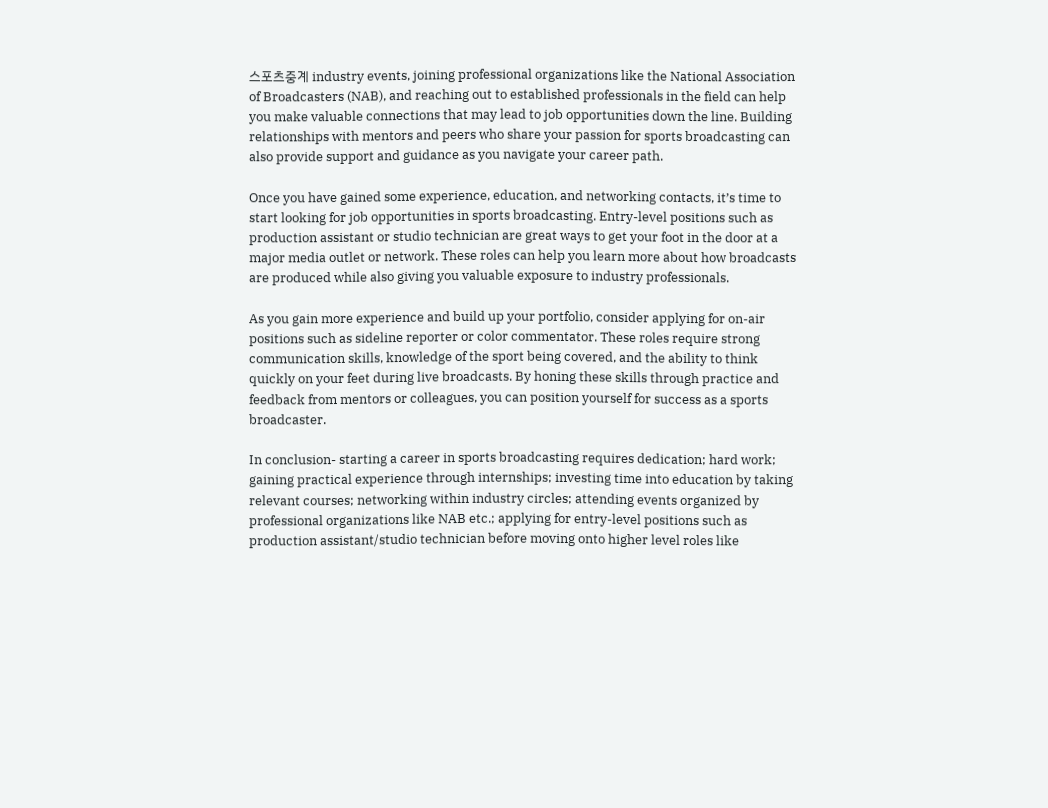스포츠중계 industry events, joining professional organizations like the National Association of Broadcasters (NAB), and reaching out to established professionals in the field can help you make valuable connections that may lead to job opportunities down the line. Building relationships with mentors and peers who share your passion for sports broadcasting can also provide support and guidance as you navigate your career path.

Once you have gained some experience, education, and networking contacts, it’s time to start looking for job opportunities in sports broadcasting. Entry-level positions such as production assistant or studio technician are great ways to get your foot in the door at a major media outlet or network. These roles can help you learn more about how broadcasts are produced while also giving you valuable exposure to industry professionals.

As you gain more experience and build up your portfolio, consider applying for on-air positions such as sideline reporter or color commentator. These roles require strong communication skills, knowledge of the sport being covered, and the ability to think quickly on your feet during live broadcasts. By honing these skills through practice and feedback from mentors or colleagues, you can position yourself for success as a sports broadcaster.

In conclusion- starting a career in sports broadcasting requires dedication; hard work; gaining practical experience through internships; investing time into education by taking relevant courses; networking within industry circles; attending events organized by professional organizations like NAB etc.; applying for entry-level positions such as production assistant/studio technician before moving onto higher level roles like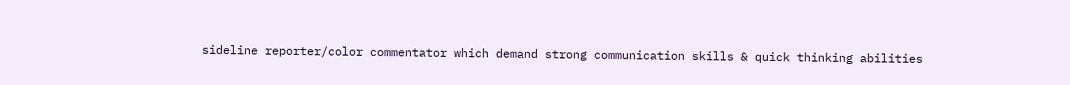sideline reporter/color commentator which demand strong communication skills & quick thinking abilities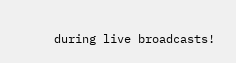during live broadcasts!